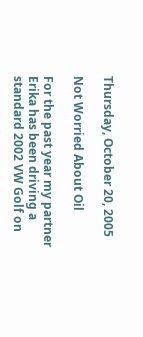Thursday, October 20, 2005

Not Worried About Oil

For the past year my partner Erika has been driving a standard 2002 VW Golf on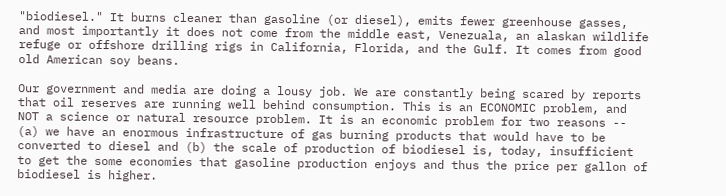"biodiesel." It burns cleaner than gasoline (or diesel), emits fewer greenhouse gasses, and most importantly it does not come from the middle east, Venezuala, an alaskan wildlife refuge or offshore drilling rigs in California, Florida, and the Gulf. It comes from good old American soy beans.

Our government and media are doing a lousy job. We are constantly being scared by reports that oil reserves are running well behind consumption. This is an ECONOMIC problem, and NOT a science or natural resource problem. It is an economic problem for two reasons -- (a) we have an enormous infrastructure of gas burning products that would have to be converted to diesel and (b) the scale of production of biodiesel is, today, insufficient to get the some economies that gasoline production enjoys and thus the price per gallon of biodiesel is higher.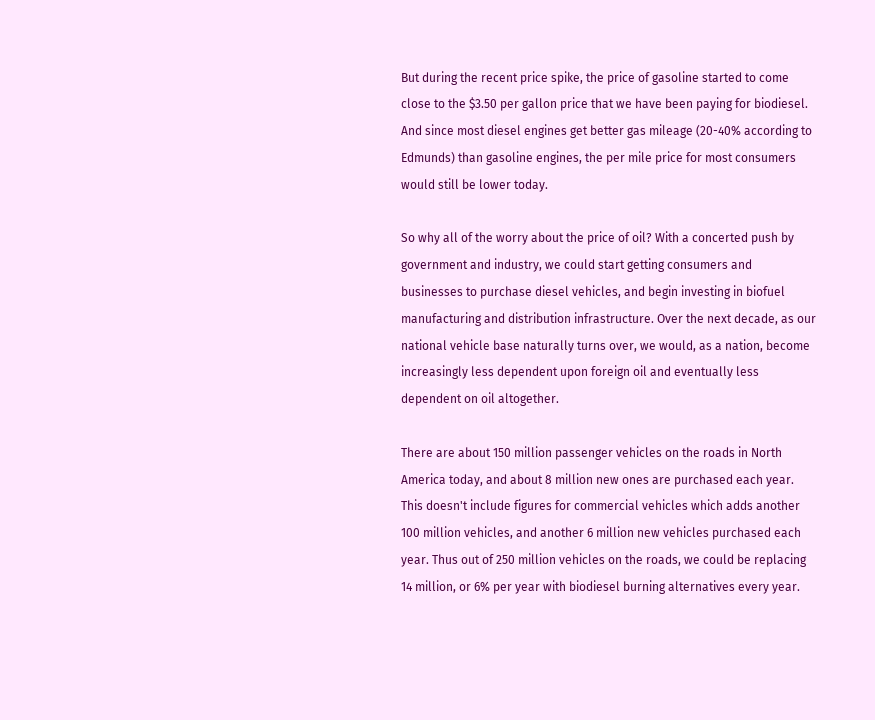But during the recent price spike, the price of gasoline started to come close to the $3.50 per gallon price that we have been paying for biodiesel. And since most diesel engines get better gas mileage (20-40% according to Edmunds) than gasoline engines, the per mile price for most consumers would still be lower today.

So why all of the worry about the price of oil? With a concerted push by government and industry, we could start getting consumers and businesses to purchase diesel vehicles, and begin investing in biofuel manufacturing and distribution infrastructure. Over the next decade, as our national vehicle base naturally turns over, we would, as a nation, become increasingly less dependent upon foreign oil and eventually less dependent on oil altogether.

There are about 150 million passenger vehicles on the roads in North America today, and about 8 million new ones are purchased each year. This doesn't include figures for commercial vehicles which adds another 100 million vehicles, and another 6 million new vehicles purchased each year. Thus out of 250 million vehicles on the roads, we could be replacing 14 million, or 6% per year with biodiesel burning alternatives every year.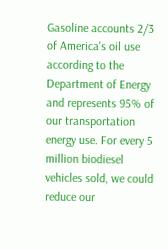Gasoline accounts 2/3 of America's oil use according to the Department of Energy and represents 95% of our transportation energy use. For every 5 million biodiesel vehicles sold, we could reduce our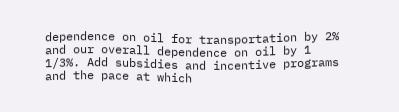dependence on oil for transportation by 2% and our overall dependence on oil by 1 1/3%. Add subsidies and incentive programs and the pace at which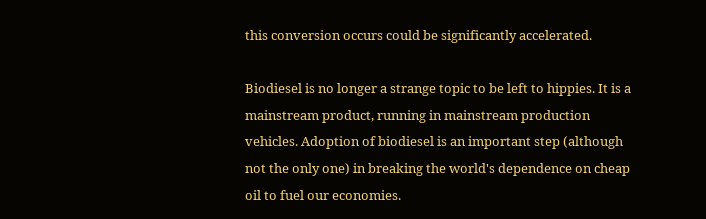this conversion occurs could be significantly accelerated.

Biodiesel is no longer a strange topic to be left to hippies. It is a mainstream product, running in mainstream production vehicles. Adoption of biodiesel is an important step (although not the only one) in breaking the world's dependence on cheap oil to fuel our economies.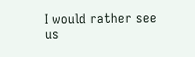I would rather see us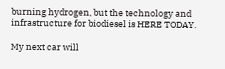burning hydrogen, but the technology and infrastructure for biodiesel is HERE TODAY.

My next car will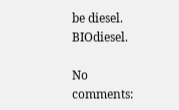be diesel. BIOdiesel.

No comments: